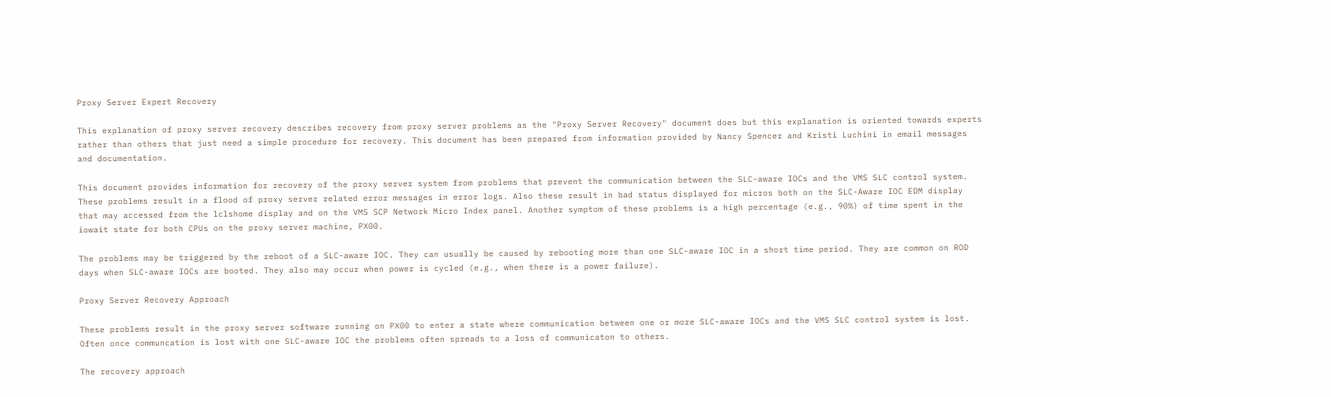Proxy Server Expert Recovery

This explanation of proxy server recovery describes recovery from proxy server problems as the "Proxy Server Recovery" document does but this explanation is oriented towards experts rather than others that just need a simple procedure for recovery. This document has been prepared from information provided by Nancy Spencer and Kristi Luchini in email messages and documentation.

This document provides information for recovery of the proxy server system from problems that prevent the communication between the SLC-aware IOCs and the VMS SLC control system. These problems result in a flood of proxy server related error messages in error logs. Also these result in bad status displayed for micros both on the SLC-Aware IOC EDM display that may accessed from the lclshome display and on the VMS SCP Network Micro Index panel. Another symptom of these problems is a high percentage (e.g., 90%) of time spent in the iowait state for both CPUs on the proxy server machine, PX00.

The problems may be triggered by the reboot of a SLC-aware IOC. They can usually be caused by rebooting more than one SLC-aware IOC in a short time period. They are common on ROD days when SLC-aware IOCs are booted. They also may occur when power is cycled (e.g., when there is a power failure).

Proxy Server Recovery Approach

These problems result in the proxy server software running on PX00 to enter a state where communication between one or more SLC-aware IOCs and the VMS SLC control system is lost. Often once communcation is lost with one SLC-aware IOC the problems often spreads to a loss of communicaton to others.

The recovery approach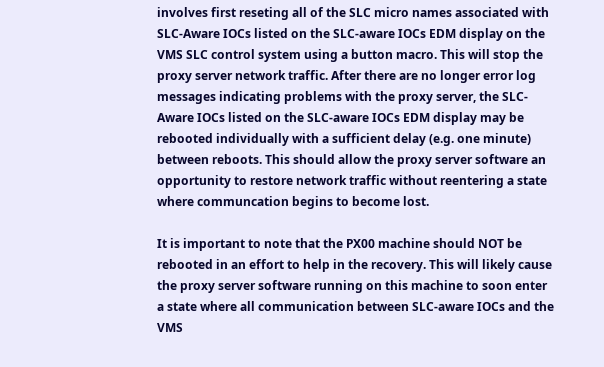involves first reseting all of the SLC micro names associated with SLC-Aware IOCs listed on the SLC-aware IOCs EDM display on the VMS SLC control system using a button macro. This will stop the proxy server network traffic. After there are no longer error log messages indicating problems with the proxy server, the SLC-Aware IOCs listed on the SLC-aware IOCs EDM display may be rebooted individually with a sufficient delay (e.g. one minute) between reboots. This should allow the proxy server software an opportunity to restore network traffic without reentering a state where communcation begins to become lost.

It is important to note that the PX00 machine should NOT be rebooted in an effort to help in the recovery. This will likely cause the proxy server software running on this machine to soon enter a state where all communication between SLC-aware IOCs and the VMS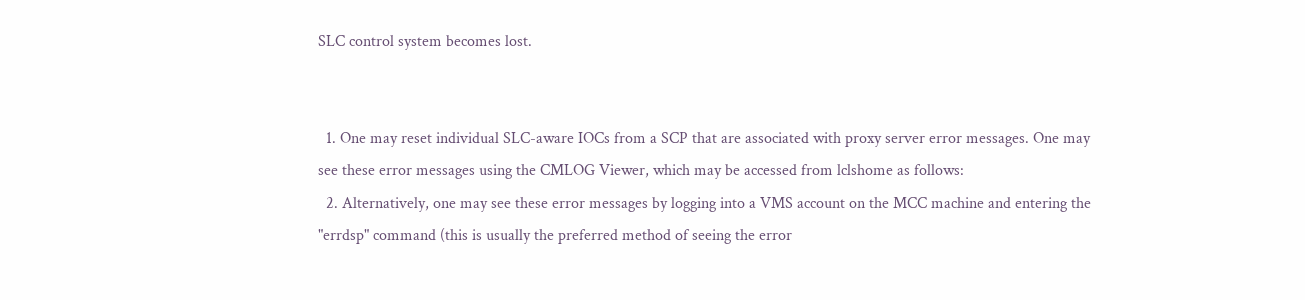SLC control system becomes lost.


  1. One may reset individual SLC-aware IOCs from a SCP that are associated with proxy server error messages. One may see these error messages using the CMLOG Viewer, which may be accessed from lclshome as follows:
  2. Alternatively, one may see these error messages by logging into a VMS account on the MCC machine and entering the "errdsp" command (this is usually the preferred method of seeing the error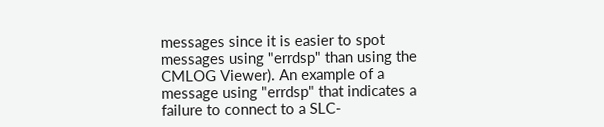messages since it is easier to spot messages using "errdsp" than using the CMLOG Viewer). An example of a message using "errdsp" that indicates a failure to connect to a SLC-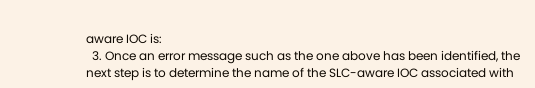aware IOC is:
  3. Once an error message such as the one above has been identified, the next step is to determine the name of the SLC-aware IOC associated with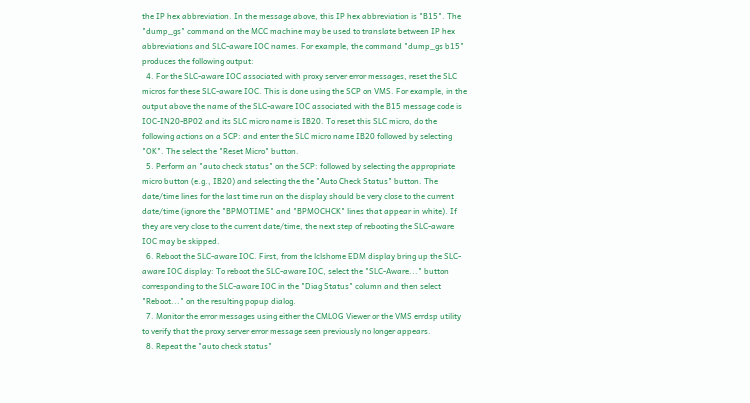the IP hex abbreviation. In the message above, this IP hex abbreviation is "B15". The "dump_gs" command on the MCC machine may be used to translate between IP hex abbreviations and SLC-aware IOC names. For example, the command "dump_gs b15" produces the following output:
  4. For the SLC-aware IOC associated with proxy server error messages, reset the SLC micros for these SLC-aware IOC. This is done using the SCP on VMS. For example, in the output above the name of the SLC-aware IOC associated with the B15 message code is IOC-IN20-BP02 and its SLC micro name is IB20. To reset this SLC micro, do the following actions on a SCP: and enter the SLC micro name IB20 followed by selecting "OK". The select the "Reset Micro" button.
  5. Perform an "auto check status" on the SCP: followed by selecting the appropriate micro button (e.g., IB20) and selecting the the "Auto Check Status" button. The date/time lines for the last time run on the display should be very close to the current date/time (ignore the "BPMOTIME" and "BPMOCHCK" lines that appear in white). If they are very close to the current date/time, the next step of rebooting the SLC-aware IOC may be skipped.
  6. Reboot the SLC-aware IOC. First, from the lclshome EDM display bring up the SLC-aware IOC display: To reboot the SLC-aware IOC, select the "SLC-Aware..." button corresponding to the SLC-aware IOC in the "Diag Status" column and then select "Reboot..." on the resulting popup dialog.
  7. Monitor the error messages using either the CMLOG Viewer or the VMS errdsp utility to verify that the proxy server error message seen previously no longer appears.
  8. Repeat the "auto check status"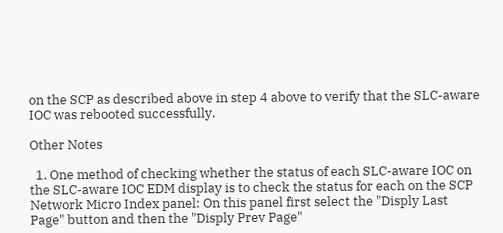on the SCP as described above in step 4 above to verify that the SLC-aware IOC was rebooted successfully.

Other Notes

  1. One method of checking whether the status of each SLC-aware IOC on the SLC-aware IOC EDM display is to check the status for each on the SCP Network Micro Index panel: On this panel first select the "Disply Last Page" button and then the "Disply Prev Page"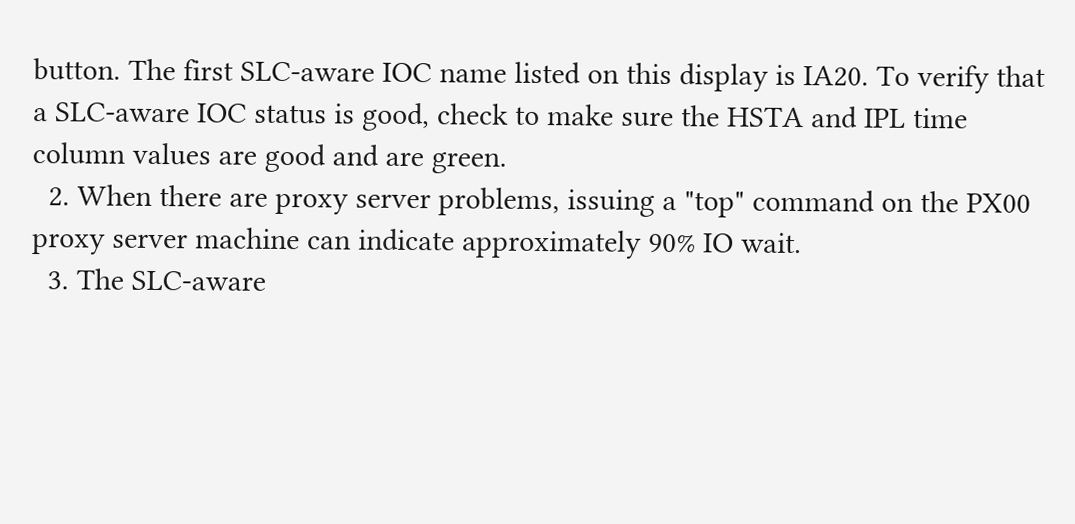button. The first SLC-aware IOC name listed on this display is IA20. To verify that a SLC-aware IOC status is good, check to make sure the HSTA and IPL time column values are good and are green.
  2. When there are proxy server problems, issuing a "top" command on the PX00 proxy server machine can indicate approximately 90% IO wait.
  3. The SLC-aware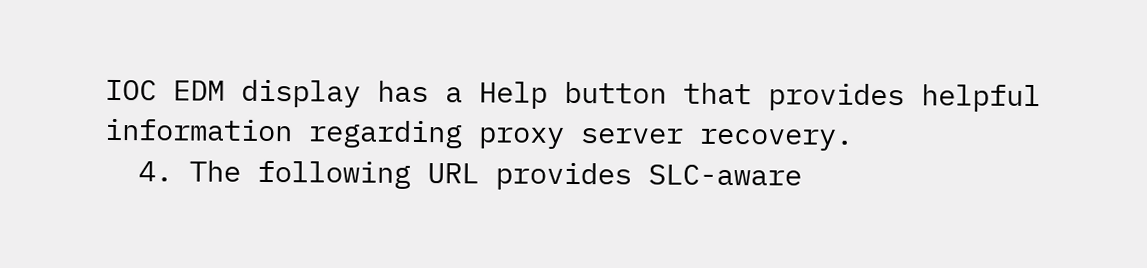IOC EDM display has a Help button that provides helpful information regarding proxy server recovery.
  4. The following URL provides SLC-aware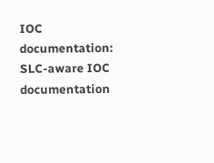IOC documentation: SLC-aware IOC documentation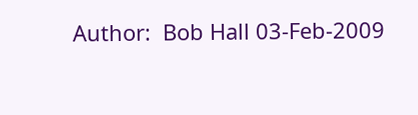Author:  Bob Hall 03-Feb-2009